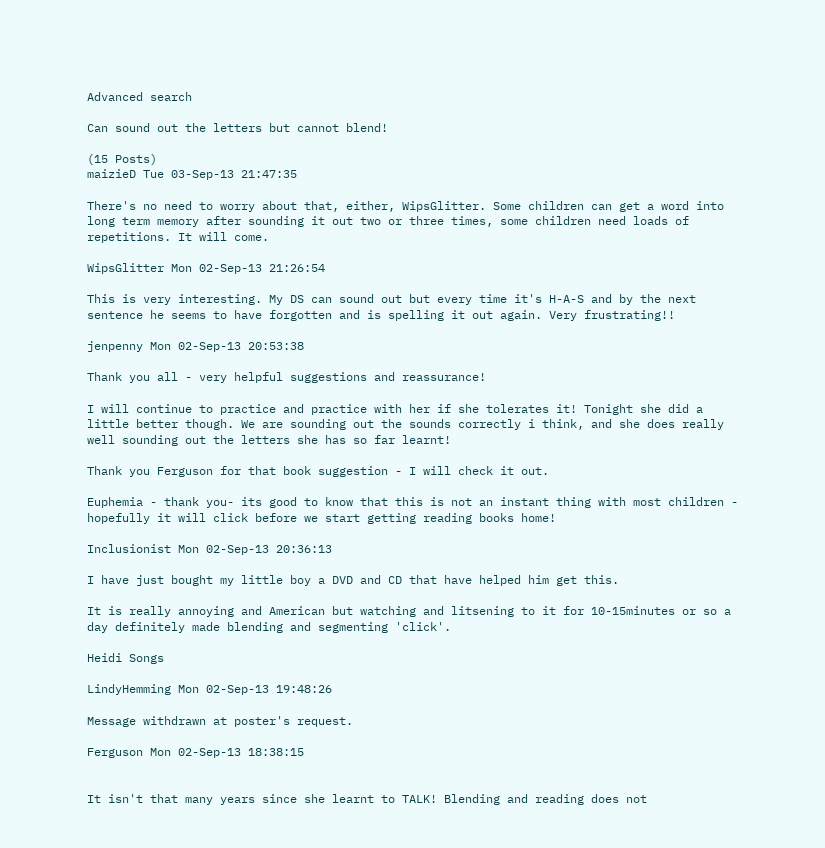Advanced search

Can sound out the letters but cannot blend!

(15 Posts)
maizieD Tue 03-Sep-13 21:47:35

There's no need to worry about that, either, WipsGlitter. Some children can get a word into long term memory after sounding it out two or three times, some children need loads of repetitions. It will come.

WipsGlitter Mon 02-Sep-13 21:26:54

This is very interesting. My DS can sound out but every time it's H-A-S and by the next sentence he seems to have forgotten and is spelling it out again. Very frustrating!!

jenpenny Mon 02-Sep-13 20:53:38

Thank you all - very helpful suggestions and reassurance!

I will continue to practice and practice with her if she tolerates it! Tonight she did a little better though. We are sounding out the sounds correctly i think, and she does really well sounding out the letters she has so far learnt!

Thank you Ferguson for that book suggestion - I will check it out.

Euphemia - thank you- its good to know that this is not an instant thing with most children - hopefully it will click before we start getting reading books home!

Inclusionist Mon 02-Sep-13 20:36:13

I have just bought my little boy a DVD and CD that have helped him get this.

It is really annoying and American but watching and litsening to it for 10-15minutes or so a day definitely made blending and segmenting 'click'.

Heidi Songs

LindyHemming Mon 02-Sep-13 19:48:26

Message withdrawn at poster's request.

Ferguson Mon 02-Sep-13 18:38:15


It isn't that many years since she learnt to TALK! Blending and reading does not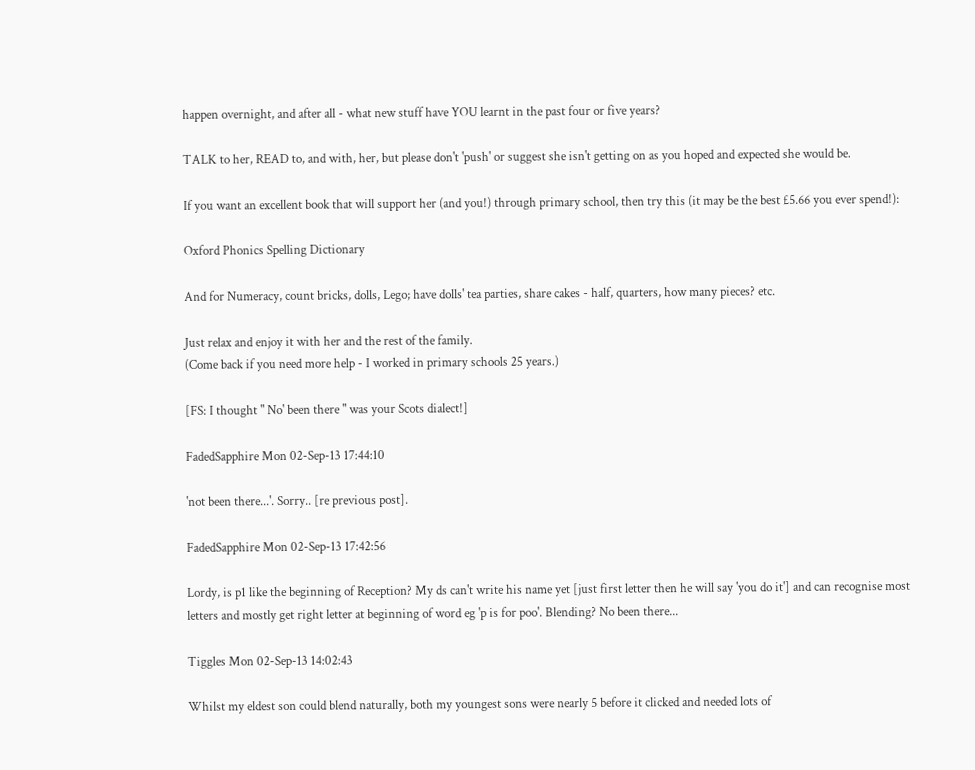happen overnight, and after all - what new stuff have YOU learnt in the past four or five years?

TALK to her, READ to, and with, her, but please don't 'push' or suggest she isn't getting on as you hoped and expected she would be.

If you want an excellent book that will support her (and you!) through primary school, then try this (it may be the best £5.66 you ever spend!):

Oxford Phonics Spelling Dictionary

And for Numeracy, count bricks, dolls, Lego; have dolls' tea parties, share cakes - half, quarters, how many pieces? etc.

Just relax and enjoy it with her and the rest of the family.
(Come back if you need more help - I worked in primary schools 25 years.)

[FS: I thought " No' been there " was your Scots dialect!]

FadedSapphire Mon 02-Sep-13 17:44:10

'not been there...'. Sorry.. [re previous post].

FadedSapphire Mon 02-Sep-13 17:42:56

Lordy, is p1 like the beginning of Reception? My ds can't write his name yet [just first letter then he will say 'you do it'] and can recognise most letters and mostly get right letter at beginning of word eg 'p is for poo'. Blending? No been there...

Tiggles Mon 02-Sep-13 14:02:43

Whilst my eldest son could blend naturally, both my youngest sons were nearly 5 before it clicked and needed lots of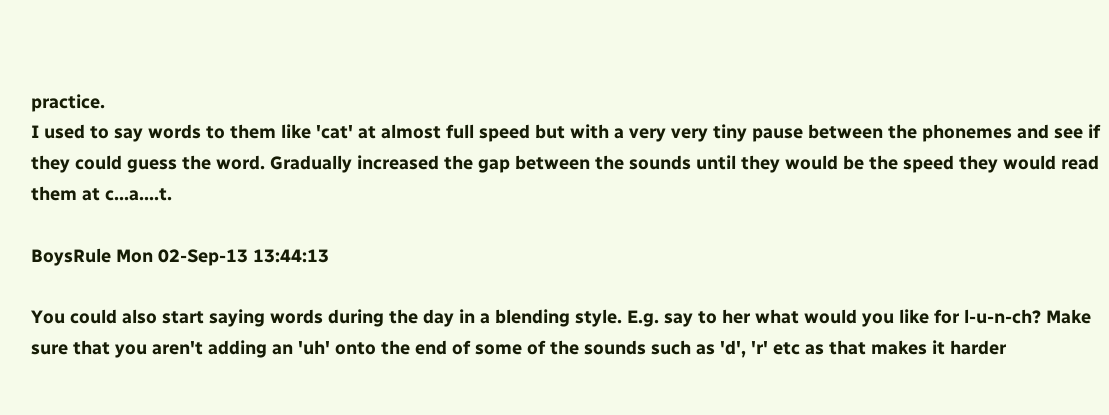practice.
I used to say words to them like 'cat' at almost full speed but with a very very tiny pause between the phonemes and see if they could guess the word. Gradually increased the gap between the sounds until they would be the speed they would read them at c...a....t.

BoysRule Mon 02-Sep-13 13:44:13

You could also start saying words during the day in a blending style. E.g. say to her what would you like for l-u-n-ch? Make sure that you aren't adding an 'uh' onto the end of some of the sounds such as 'd', 'r' etc as that makes it harder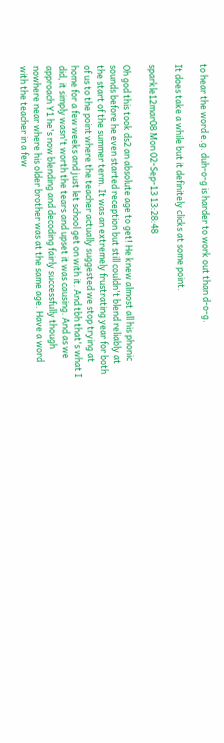to hear the word e.g. duh-o-g is harder to work out than d-o-g.

It does take a while but it definitely clicks at some point.

sparkle12mar08 Mon 02-Sep-13 13:28:48

Oh god this took ds2 an absolute age to get! He knew almost all his phonic sounds before he even started reception but still couldn't blend reliably at the start of the summer term. It was an extremely frustrating year for both of us to the point where the teacher actually suggested we stop trying at home for a few weeks and just let school get on with it. And tbh that's what I did, it simply wasn't worth the tears and upset it was causing. And as we approach Y1 he's now blending and decoding fairly successfully though nowhere near where his older brother was at the same age. Have a word with the teacher in a few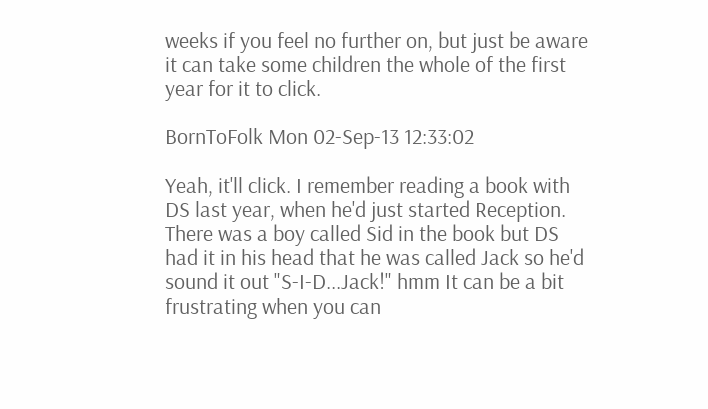weeks if you feel no further on, but just be aware it can take some children the whole of the first year for it to click.

BornToFolk Mon 02-Sep-13 12:33:02

Yeah, it'll click. I remember reading a book with DS last year, when he'd just started Reception. There was a boy called Sid in the book but DS had it in his head that he was called Jack so he'd sound it out "S-I-D...Jack!" hmm It can be a bit frustrating when you can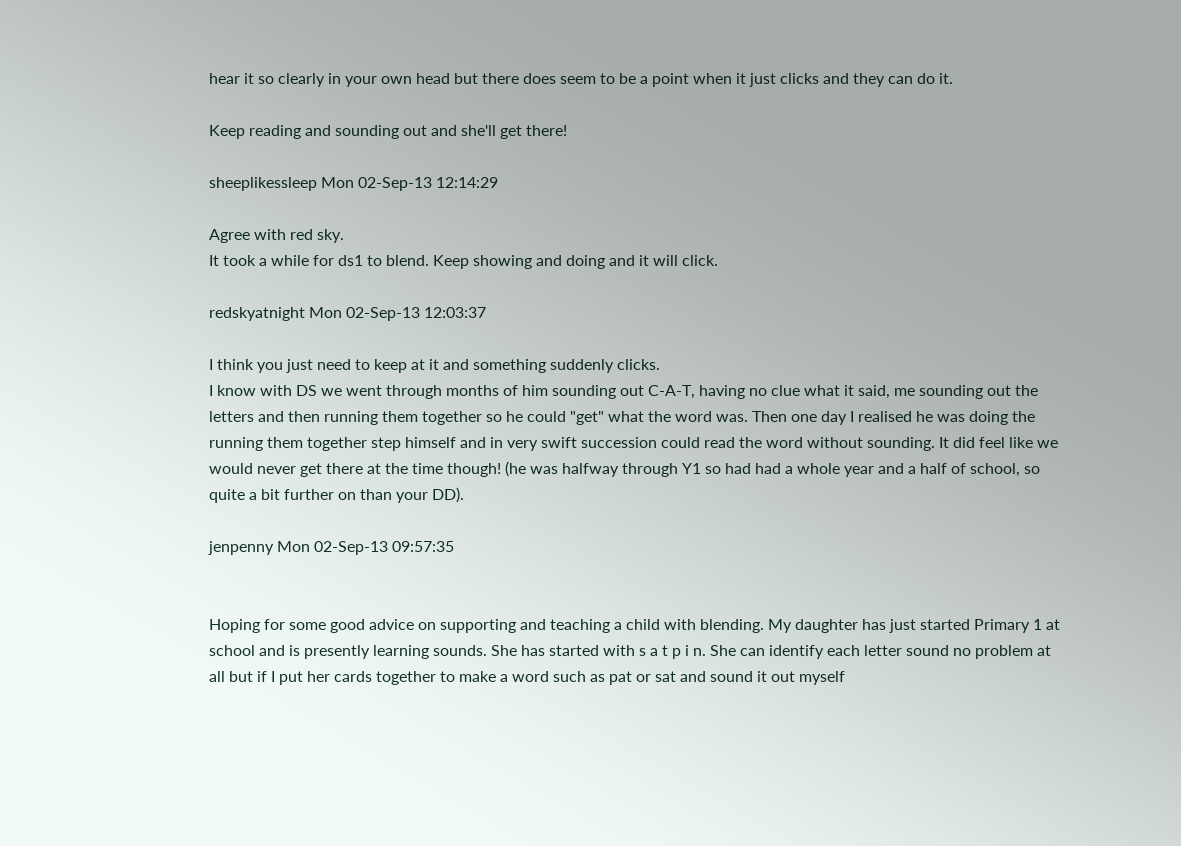hear it so clearly in your own head but there does seem to be a point when it just clicks and they can do it.

Keep reading and sounding out and she'll get there!

sheeplikessleep Mon 02-Sep-13 12:14:29

Agree with red sky.
It took a while for ds1 to blend. Keep showing and doing and it will click.

redskyatnight Mon 02-Sep-13 12:03:37

I think you just need to keep at it and something suddenly clicks.
I know with DS we went through months of him sounding out C-A-T, having no clue what it said, me sounding out the letters and then running them together so he could "get" what the word was. Then one day I realised he was doing the running them together step himself and in very swift succession could read the word without sounding. It did feel like we would never get there at the time though! (he was halfway through Y1 so had had a whole year and a half of school, so quite a bit further on than your DD).

jenpenny Mon 02-Sep-13 09:57:35


Hoping for some good advice on supporting and teaching a child with blending. My daughter has just started Primary 1 at school and is presently learning sounds. She has started with s a t p i n. She can identify each letter sound no problem at all but if I put her cards together to make a word such as pat or sat and sound it out myself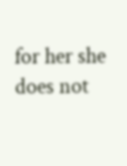for her she does not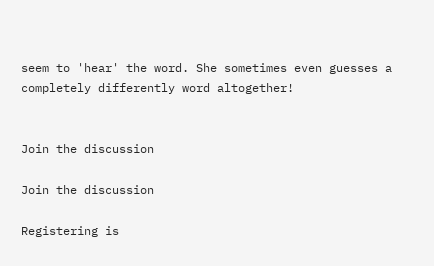seem to 'hear' the word. She sometimes even guesses a completely differently word altogether!


Join the discussion

Join the discussion

Registering is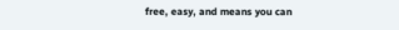free, easy, and means you can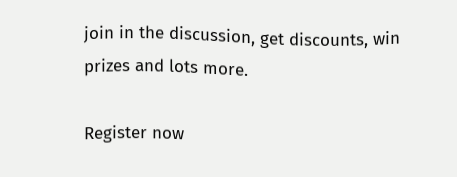join in the discussion, get discounts, win prizes and lots more.

Register now